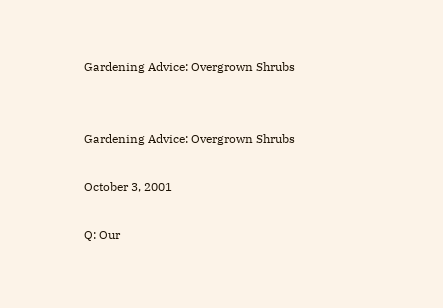Gardening Advice: Overgrown Shrubs


Gardening Advice: Overgrown Shrubs

October 3, 2001

Q: Our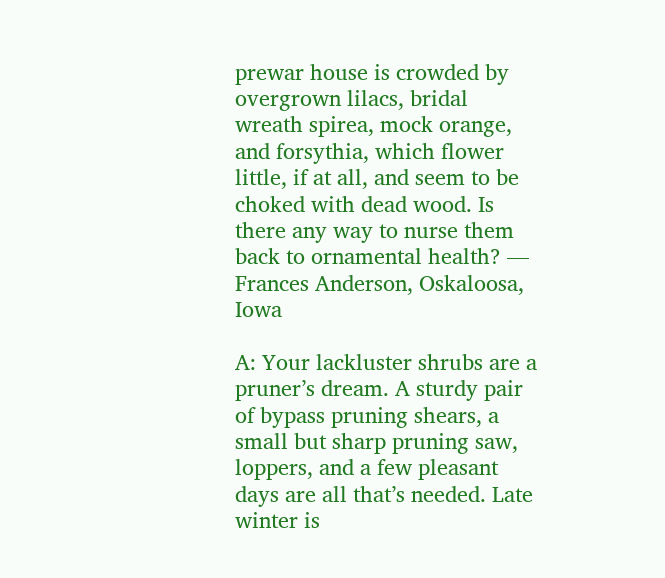prewar house is crowded by overgrown lilacs, bridal wreath spirea, mock orange, and forsythia, which flower little, if at all, and seem to be choked with dead wood. Is there any way to nurse them back to ornamental health? — Frances Anderson, Oskaloosa, Iowa

A: Your lackluster shrubs are a pruner’s dream. A sturdy pair of bypass pruning shears, a small but sharp pruning saw, loppers, and a few pleasant days are all that’s needed. Late winter is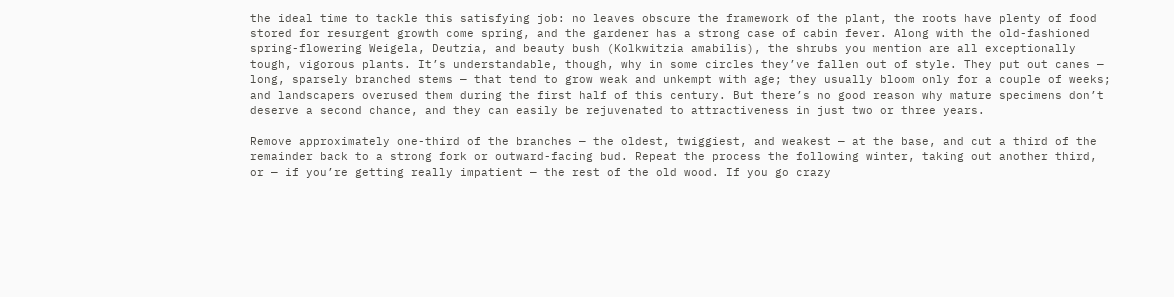the ideal time to tackle this satisfying job: no leaves obscure the framework of the plant, the roots have plenty of food stored for resurgent growth come spring, and the gardener has a strong case of cabin fever. Along with the old-fashioned spring-flowering Weigela, Deutzia, and beauty bush (Kolkwitzia amabilis), the shrubs you mention are all exceptionally tough, vigorous plants. It’s understandable, though, why in some circles they’ve fallen out of style. They put out canes — long, sparsely branched stems — that tend to grow weak and unkempt with age; they usually bloom only for a couple of weeks; and landscapers overused them during the first half of this century. But there’s no good reason why mature specimens don’t deserve a second chance, and they can easily be rejuvenated to attractiveness in just two or three years.

Remove approximately one-third of the branches — the oldest, twiggiest, and weakest — at the base, and cut a third of the remainder back to a strong fork or outward-facing bud. Repeat the process the following winter, taking out another third, or — if you’re getting really impatient — the rest of the old wood. If you go crazy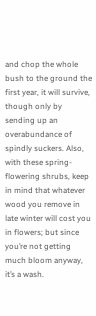and chop the whole bush to the ground the first year, it will survive, though only by sending up an overabundance of spindly suckers. Also, with these spring-flowering shrubs, keep in mind that whatever wood you remove in late winter will cost you in flowers; but since you’re not getting much bloom anyway, it’s a wash.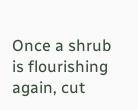Once a shrub is flourishing again, cut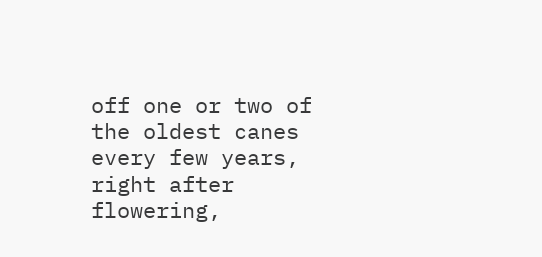off one or two of the oldest canes every few years, right after flowering,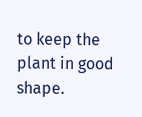to keep the plant in good shape.